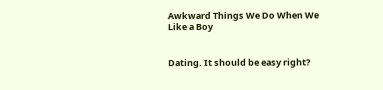Awkward Things We Do When We Like a Boy


Dating. It should be easy right?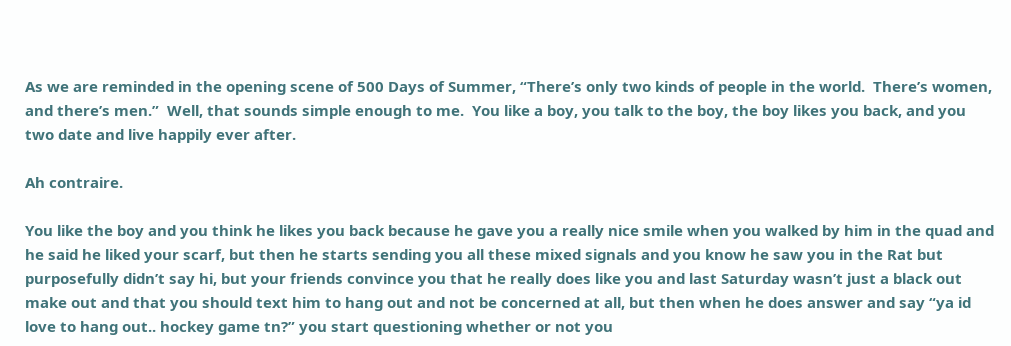As we are reminded in the opening scene of 500 Days of Summer, “There’s only two kinds of people in the world.  There’s women, and there’s men.”  Well, that sounds simple enough to me.  You like a boy, you talk to the boy, the boy likes you back, and you two date and live happily ever after.

Ah contraire.

You like the boy and you think he likes you back because he gave you a really nice smile when you walked by him in the quad and he said he liked your scarf, but then he starts sending you all these mixed signals and you know he saw you in the Rat but purposefully didn’t say hi, but your friends convince you that he really does like you and last Saturday wasn’t just a black out make out and that you should text him to hang out and not be concerned at all, but then when he does answer and say “ya id love to hang out.. hockey game tn?” you start questioning whether or not you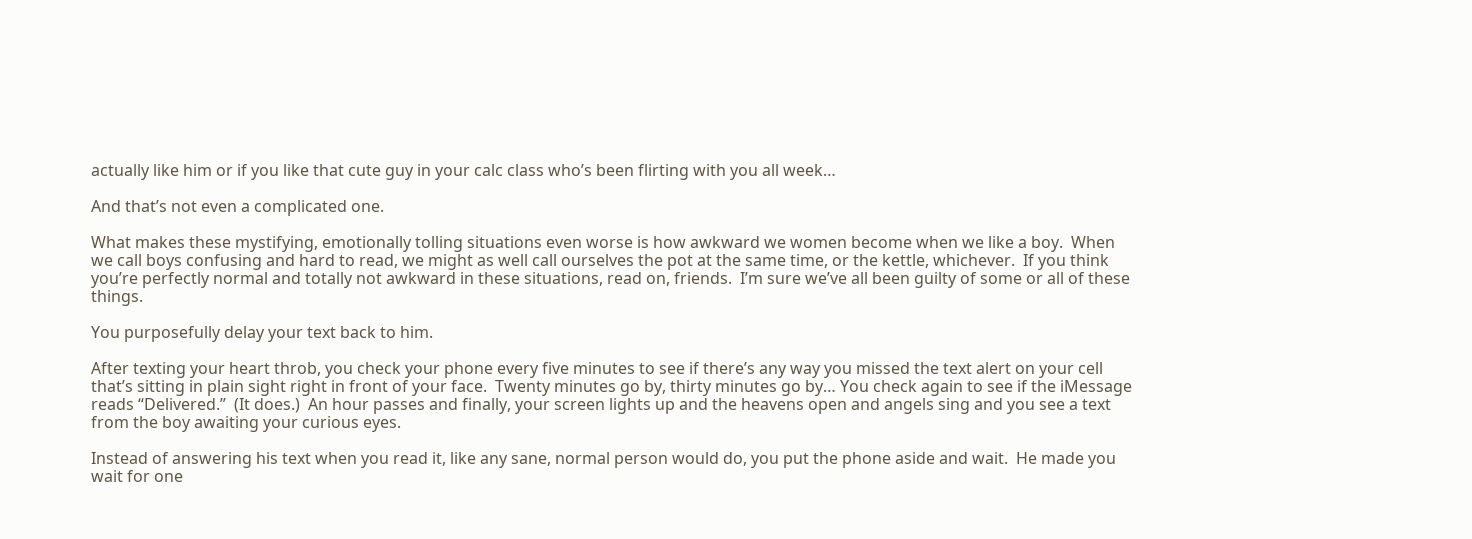actually like him or if you like that cute guy in your calc class who’s been flirting with you all week…

And that’s not even a complicated one.

What makes these mystifying, emotionally tolling situations even worse is how awkward we women become when we like a boy.  When we call boys confusing and hard to read, we might as well call ourselves the pot at the same time, or the kettle, whichever.  If you think you’re perfectly normal and totally not awkward in these situations, read on, friends.  I’m sure we’ve all been guilty of some or all of these things.

You purposefully delay your text back to him.

After texting your heart throb, you check your phone every five minutes to see if there’s any way you missed the text alert on your cell that’s sitting in plain sight right in front of your face.  Twenty minutes go by, thirty minutes go by… You check again to see if the iMessage reads “Delivered.”  (It does.)  An hour passes and finally, your screen lights up and the heavens open and angels sing and you see a text from the boy awaiting your curious eyes.

Instead of answering his text when you read it, like any sane, normal person would do, you put the phone aside and wait.  He made you wait for one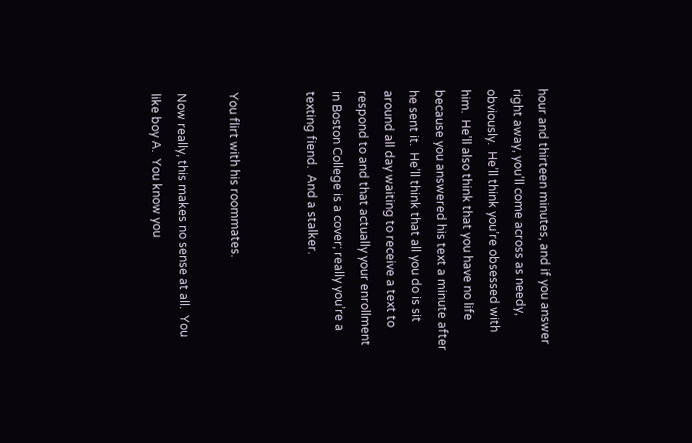hour and thirteen minutes, and if you answer right away, you’ll come across as needy, obviously.  He’ll think you’re obsessed with him.  He’ll also think that you have no life because you answered his text a minute after he sent it.  He’ll think that all you do is sit around all day waiting to receive a text to respond to and that actually your enrollment in Boston College is a cover; really you’re a texting fiend.  And a stalker.


You flirt with his roommates.

Now really, this makes no sense at all.  You like boy A.  You know you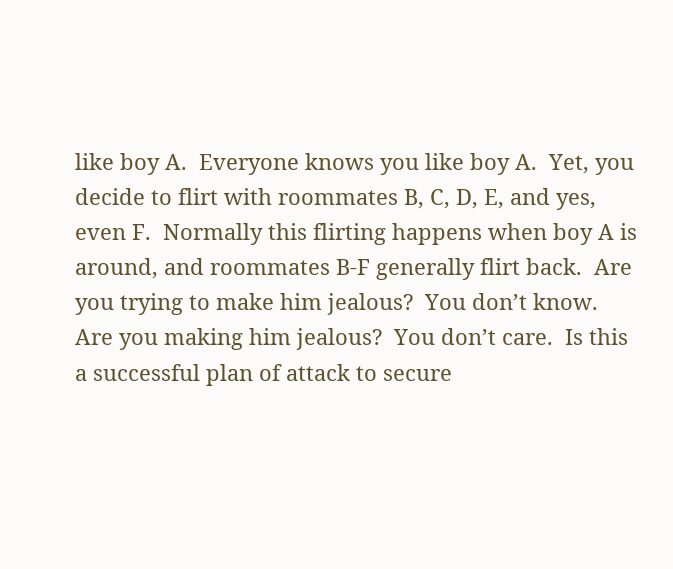like boy A.  Everyone knows you like boy A.  Yet, you decide to flirt with roommates B, C, D, E, and yes, even F.  Normally this flirting happens when boy A is around, and roommates B-F generally flirt back.  Are you trying to make him jealous?  You don’t know.  Are you making him jealous?  You don’t care.  Is this a successful plan of attack to secure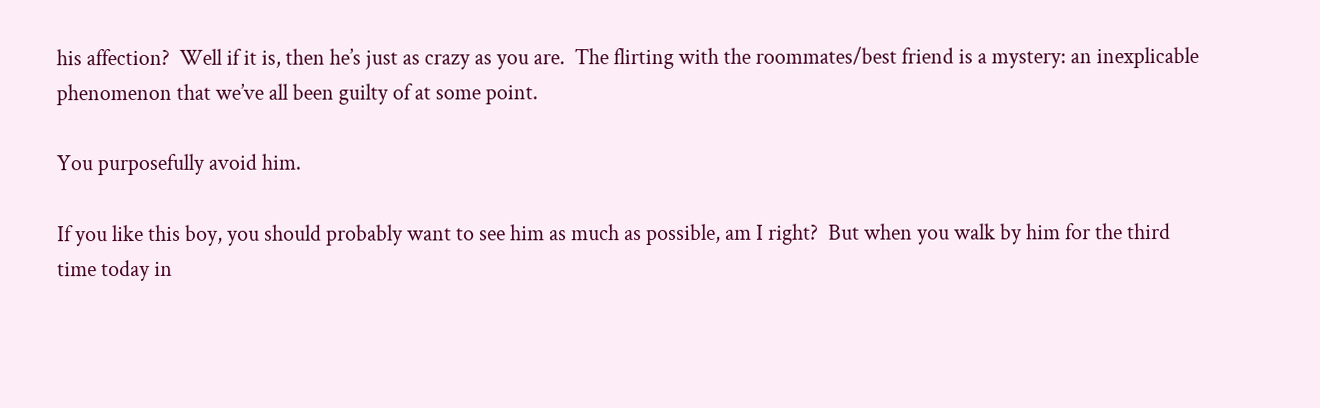his affection?  Well if it is, then he’s just as crazy as you are.  The flirting with the roommates/best friend is a mystery: an inexplicable phenomenon that we’ve all been guilty of at some point.

You purposefully avoid him.

If you like this boy, you should probably want to see him as much as possible, am I right?  But when you walk by him for the third time today in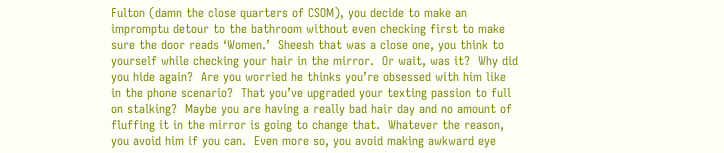Fulton (damn the close quarters of CSOM), you decide to make an impromptu detour to the bathroom without even checking first to make sure the door reads ‘Women.’  Sheesh that was a close one, you think to yourself while checking your hair in the mirror.  Or wait, was it?  Why did you hide again?  Are you worried he thinks you’re obsessed with him like in the phone scenario?  That you’ve upgraded your texting passion to full on stalking?  Maybe you are having a really bad hair day and no amount of fluffing it in the mirror is going to change that.  Whatever the reason, you avoid him if you can.  Even more so, you avoid making awkward eye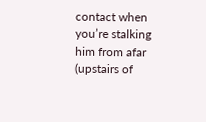contact when you’re stalking him from afar (upstairs of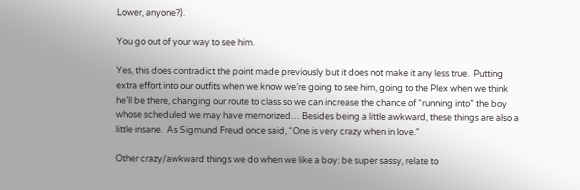Lower, anyone?).

You go out of your way to see him.

Yes, this does contradict the point made previously but it does not make it any less true.  Putting extra effort into our outfits when we know we’re going to see him, going to the Plex when we think he’ll be there, changing our route to class so we can increase the chance of “running into” the boy whose scheduled we may have memorized… Besides being a little awkward, these things are also a little insane.  As Sigmund Freud once said, “One is very crazy when in love.”

Other crazy/awkward things we do when we like a boy: be super sassy, relate to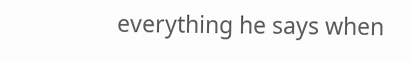everything he says when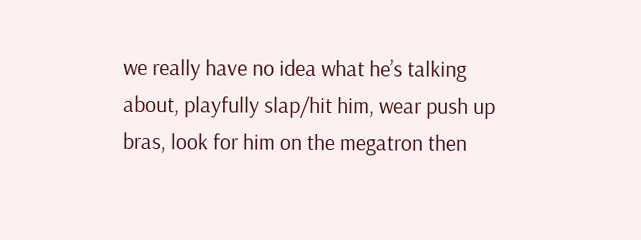we really have no idea what he’s talking about, playfully slap/hit him, wear push up bras, look for him on the megatron then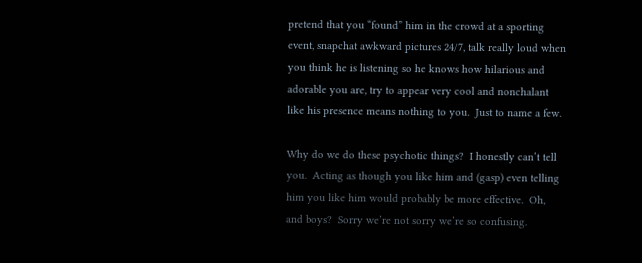pretend that you “found” him in the crowd at a sporting event, snapchat awkward pictures 24/7, talk really loud when you think he is listening so he knows how hilarious and adorable you are, try to appear very cool and nonchalant like his presence means nothing to you.  Just to name a few.

Why do we do these psychotic things?  I honestly can’t tell you.  Acting as though you like him and (gasp) even telling him you like him would probably be more effective.  Oh, and boys?  Sorry we’re not sorry we’re so confusing.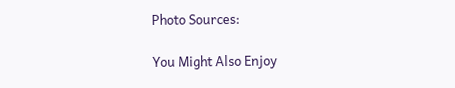Photo Sources:

You Might Also Enjoy